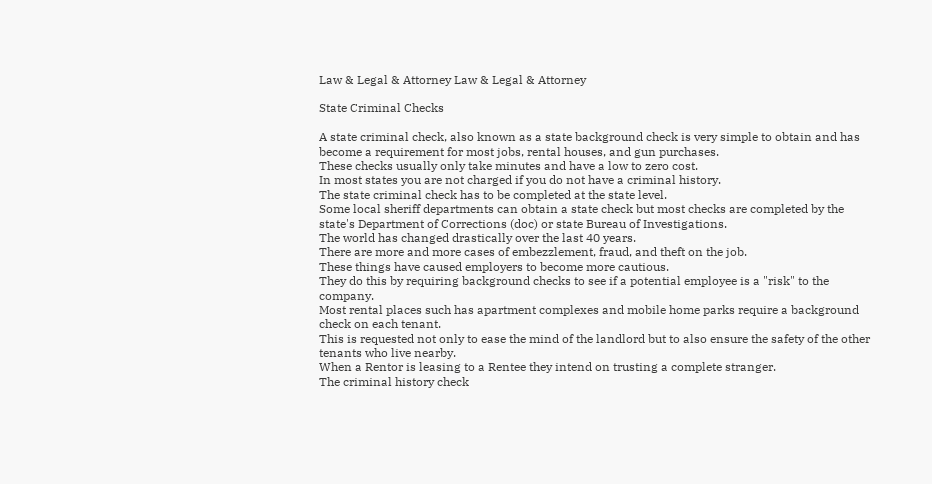Law & Legal & Attorney Law & Legal & Attorney

State Criminal Checks

A state criminal check, also known as a state background check is very simple to obtain and has become a requirement for most jobs, rental houses, and gun purchases.
These checks usually only take minutes and have a low to zero cost.
In most states you are not charged if you do not have a criminal history.
The state criminal check has to be completed at the state level.
Some local sheriff departments can obtain a state check but most checks are completed by the state's Department of Corrections (doc) or state Bureau of Investigations.
The world has changed drastically over the last 40 years.
There are more and more cases of embezzlement, fraud, and theft on the job.
These things have caused employers to become more cautious.
They do this by requiring background checks to see if a potential employee is a "risk" to the company.
Most rental places such has apartment complexes and mobile home parks require a background check on each tenant.
This is requested not only to ease the mind of the landlord but to also ensure the safety of the other tenants who live nearby.
When a Rentor is leasing to a Rentee they intend on trusting a complete stranger.
The criminal history check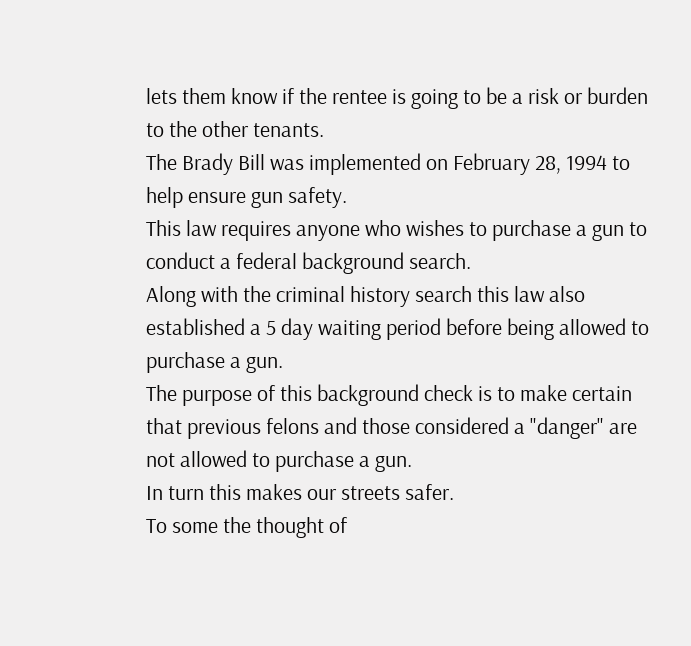lets them know if the rentee is going to be a risk or burden to the other tenants.
The Brady Bill was implemented on February 28, 1994 to help ensure gun safety.
This law requires anyone who wishes to purchase a gun to conduct a federal background search.
Along with the criminal history search this law also established a 5 day waiting period before being allowed to purchase a gun.
The purpose of this background check is to make certain that previous felons and those considered a "danger" are not allowed to purchase a gun.
In turn this makes our streets safer.
To some the thought of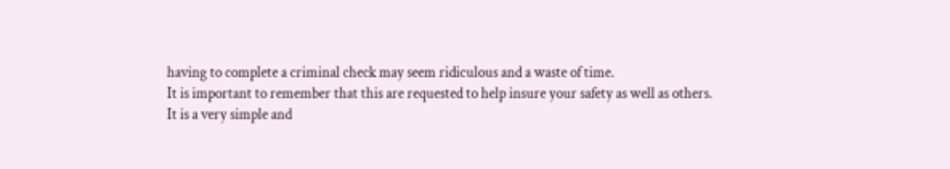having to complete a criminal check may seem ridiculous and a waste of time.
It is important to remember that this are requested to help insure your safety as well as others.
It is a very simple and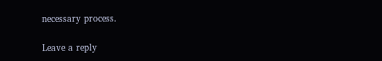necessary process.

Leave a reply